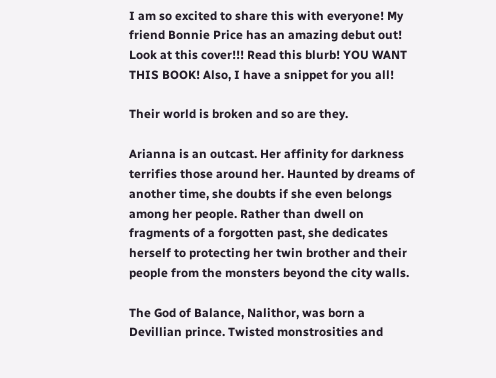I am so excited to share this with everyone! My friend Bonnie Price has an amazing debut out! Look at this cover!!! Read this blurb! YOU WANT THIS BOOK! Also, I have a snippet for you all!

Their world is broken and so are they.

Arianna is an outcast. Her affinity for darkness terrifies those around her. Haunted by dreams of another time, she doubts if she even belongs among her people. Rather than dwell on fragments of a forgotten past, she dedicates herself to protecting her twin brother and their people from the monsters beyond the city walls.

The God of Balance, Nalithor, was born a Devillian prince. Twisted monstrosities and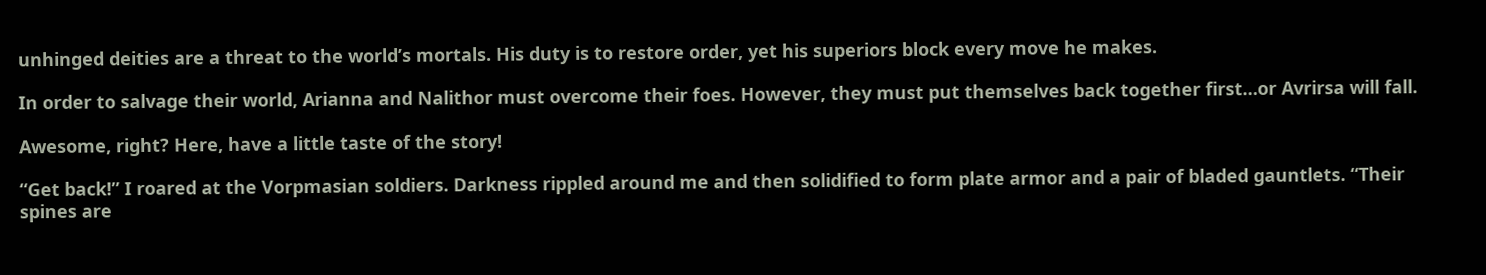unhinged deities are a threat to the world’s mortals. His duty is to restore order, yet his superiors block every move he makes.

In order to salvage their world, Arianna and Nalithor must overcome their foes. However, they must put themselves back together first…or Avrirsa will fall.

Awesome, right? Here, have a little taste of the story!

“Get back!” I roared at the Vorpmasian soldiers. Darkness rippled around me and then solidified to form plate armor and a pair of bladed gauntlets. “Their spines are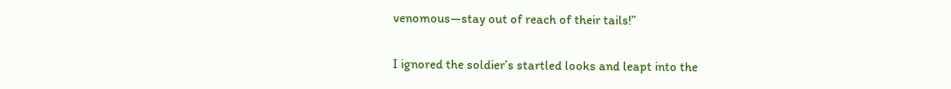venomous—stay out of reach of their tails!”

I ignored the soldier’s startled looks and leapt into the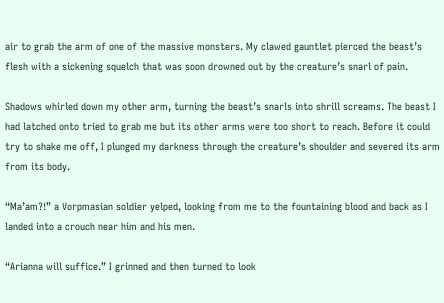air to grab the arm of one of the massive monsters. My clawed gauntlet pierced the beast’s flesh with a sickening squelch that was soon drowned out by the creature’s snarl of pain.

Shadows whirled down my other arm, turning the beast’s snarls into shrill screams. The beast I had latched onto tried to grab me but its other arms were too short to reach. Before it could try to shake me off, I plunged my darkness through the creature’s shoulder and severed its arm from its body.

“Ma’am?!” a Vorpmasian soldier yelped, looking from me to the fountaining blood and back as I landed into a crouch near him and his men.

“Arianna will suffice.” I grinned and then turned to look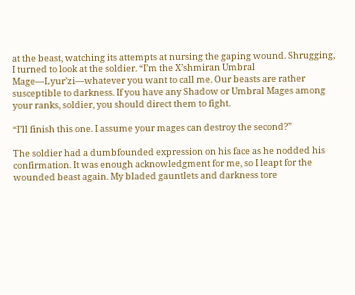at the beast, watching its attempts at nursing the gaping wound. Shrugging, I turned to look at the soldier. “I’m the X’shmiran Umbral Mage—Lyur’zi—whatever you want to call me. Our beasts are rather susceptible to darkness. If you have any Shadow or Umbral Mages among your ranks, soldier, you should direct them to fight.

“I’ll finish this one. I assume your mages can destroy the second?”

The soldier had a dumbfounded expression on his face as he nodded his confirmation. It was enough acknowledgment for me, so I leapt for the wounded beast again. My bladed gauntlets and darkness tore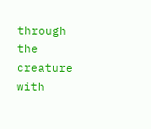through the creature with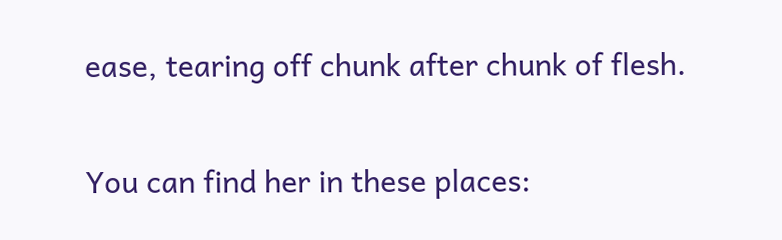ease, tearing off chunk after chunk of flesh.

You can find her in these places: